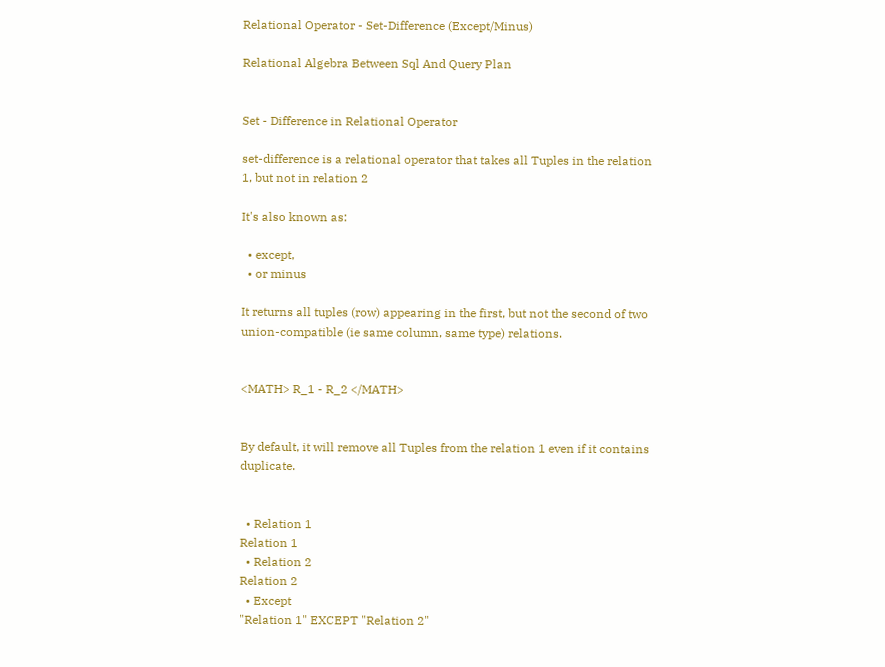Relational Operator - Set-Difference (Except/Minus)

Relational Algebra Between Sql And Query Plan


Set - Difference in Relational Operator

set-difference is a relational operator that takes all Tuples in the relation 1, but not in relation 2

It's also known as:

  • except,
  • or minus

It returns all tuples (row) appearing in the first, but not the second of two union-compatible (ie same column, same type) relations.


<MATH> R_1 - R_2 </MATH>


By default, it will remove all Tuples from the relation 1 even if it contains duplicate.


  • Relation 1
Relation 1
  • Relation 2
Relation 2
  • Except
"Relation 1" EXCEPT "Relation 2"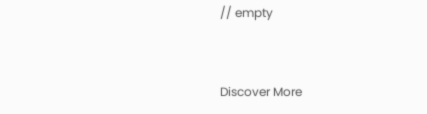// empty


Discover More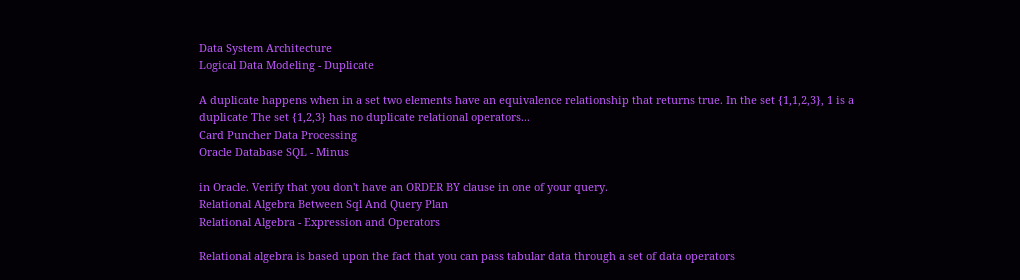Data System Architecture
Logical Data Modeling - Duplicate

A duplicate happens when in a set two elements have an equivalence relationship that returns true. In the set {1,1,2,3}, 1 is a duplicate The set {1,2,3} has no duplicate relational operators...
Card Puncher Data Processing
Oracle Database SQL - Minus

in Oracle. Verify that you don't have an ORDER BY clause in one of your query.
Relational Algebra Between Sql And Query Plan
Relational Algebra - Expression and Operators

Relational algebra is based upon the fact that you can pass tabular data through a set of data operators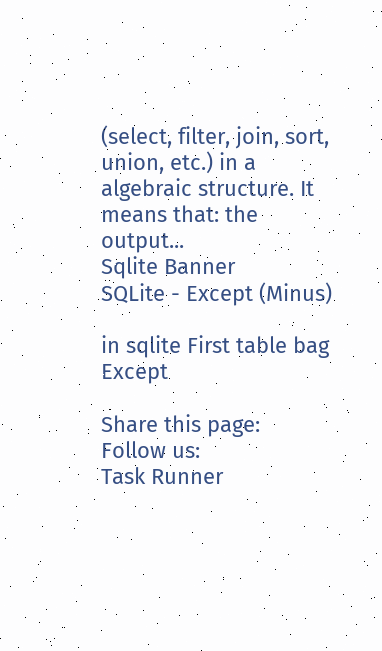(select, filter, join, sort, union, etc.) in a algebraic structure. It means that: the output...
Sqlite Banner
SQLite - Except (Minus)

in sqlite First table bag Except

Share this page:
Follow us:
Task Runner